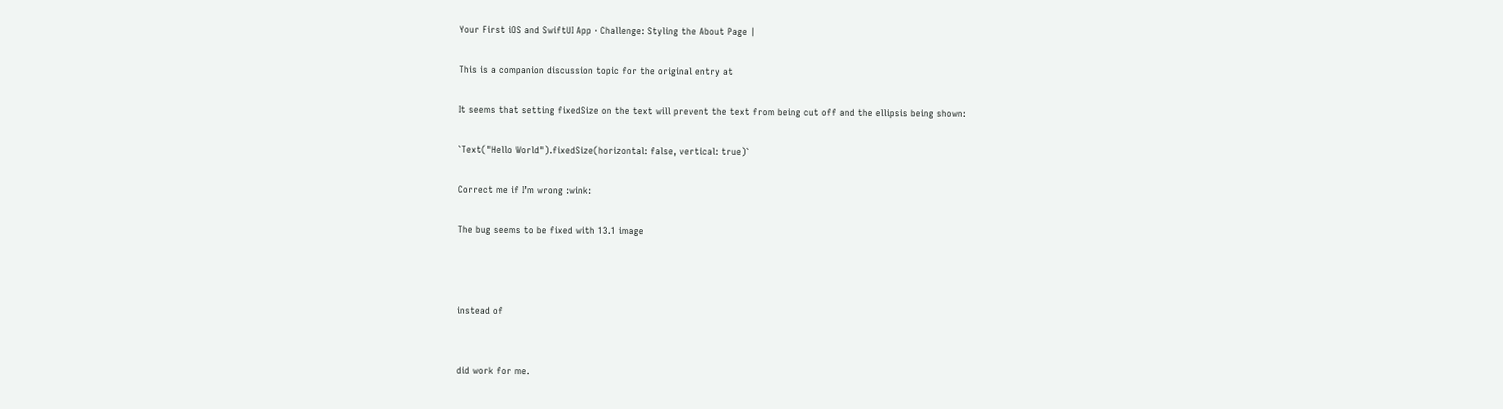Your First iOS and SwiftUI App · Challenge: Styling the About Page |

This is a companion discussion topic for the original entry at

It seems that setting fixedSize on the text will prevent the text from being cut off and the ellipsis being shown:

`Text("Hello World").fixedSize(horizontal: false, vertical: true)`

Correct me if I’m wrong :wink:

The bug seems to be fixed with 13.1 image



instead of


did work for me.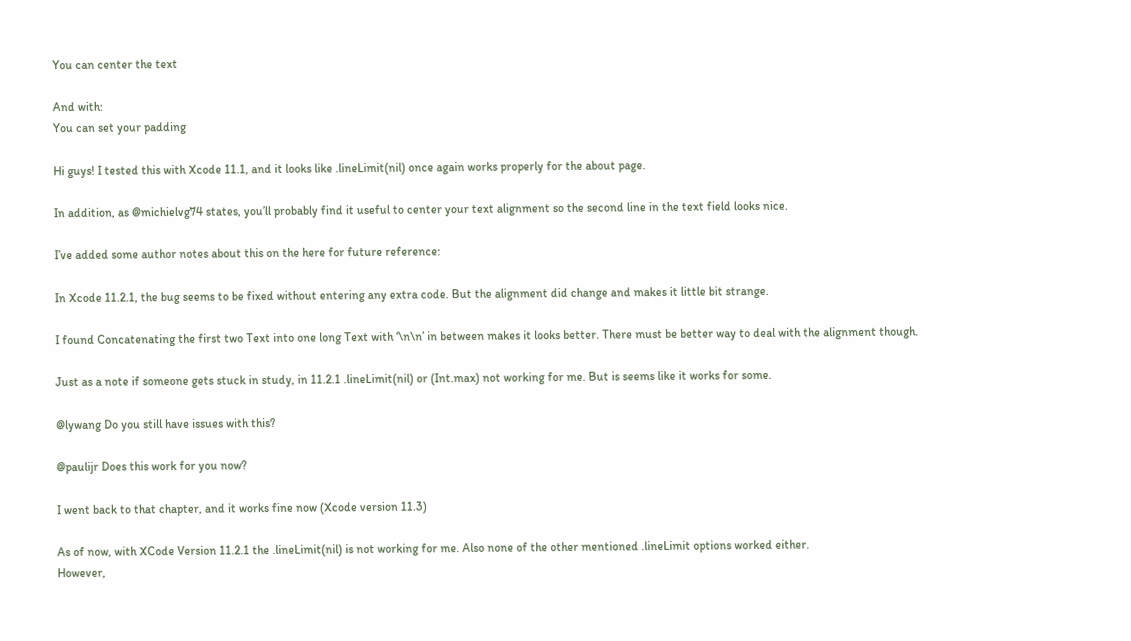You can center the text

And with:
You can set your padding

Hi guys! I tested this with Xcode 11.1, and it looks like .lineLimit(nil) once again works properly for the about page.

In addition, as @michielvg74 states, you’ll probably find it useful to center your text alignment so the second line in the text field looks nice.

I’ve added some author notes about this on the here for future reference:

In Xcode 11.2.1, the bug seems to be fixed without entering any extra code. But the alignment did change and makes it little bit strange.

I found Concatenating the first two Text into one long Text with ‘\n\n’ in between makes it looks better. There must be better way to deal with the alignment though.

Just as a note if someone gets stuck in study, in 11.2.1 .lineLimit(nil) or (Int.max) not working for me. But is seems like it works for some.

@lywang Do you still have issues with this?

@paulijr Does this work for you now?

I went back to that chapter, and it works fine now (Xcode version 11.3)

As of now, with XCode Version 11.2.1 the .lineLimit(nil) is not working for me. Also none of the other mentioned .lineLimit options worked either.
However,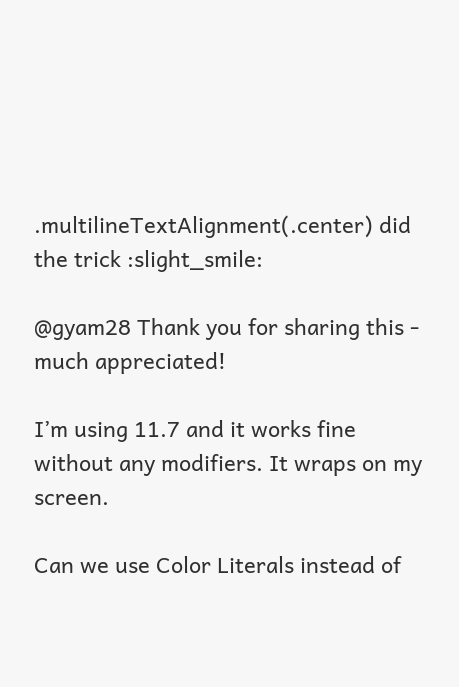.multilineTextAlignment(.center) did the trick :slight_smile:

@gyam28 Thank you for sharing this - much appreciated!

I’m using 11.7 and it works fine without any modifiers. It wraps on my screen.

Can we use Color Literals instead of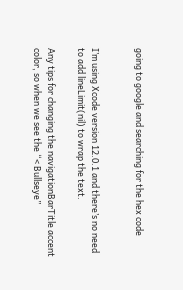going to google and searching for the hex code


I’m using Xcode version 12.0.1 and there’s no need to add lineLimit(nil) to wrap the text.

Any tips for changing the navigationBarTitle accent color, so when we see the “< Bullseye”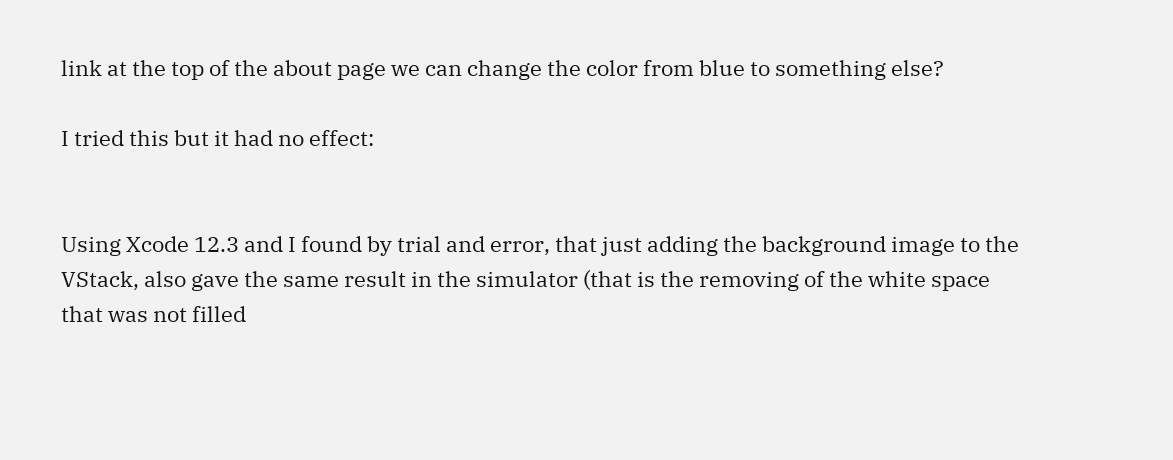link at the top of the about page we can change the color from blue to something else?

I tried this but it had no effect:


Using Xcode 12.3 and I found by trial and error, that just adding the background image to the VStack, also gave the same result in the simulator (that is the removing of the white space that was not filled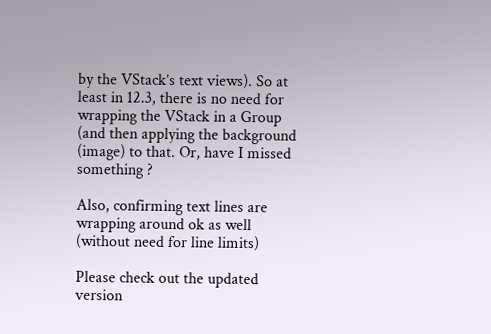by the VStack’s text views). So at least in 12.3, there is no need for wrapping the VStack in a Group (and then applying the background (image) to that. Or, have I missed something ?

Also, confirming text lines are wrapping around ok as well (without need for line limits)

Please check out the updated version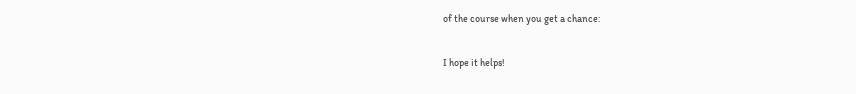of the course when you get a chance:

I hope it helps!